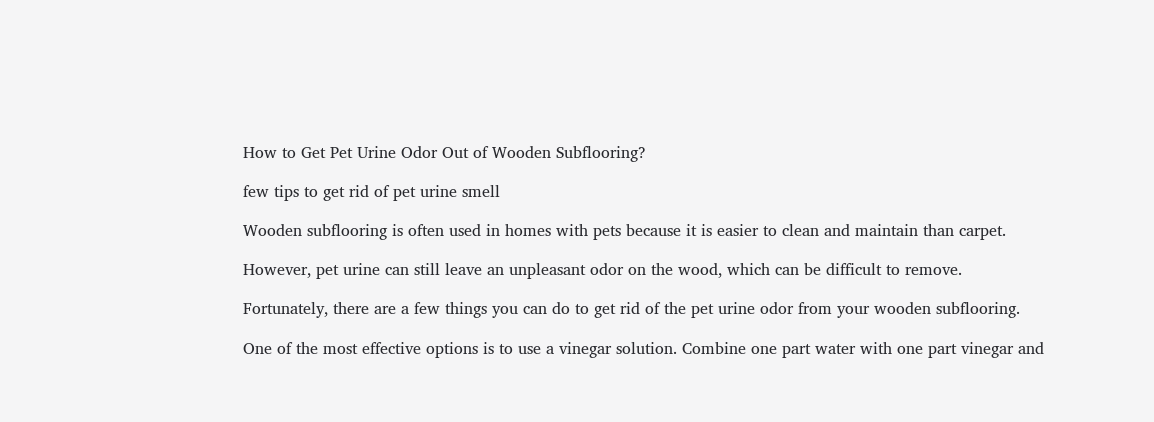How to Get Pet Urine Odor Out of Wooden Subflooring?

few tips to get rid of pet urine smell

Wooden subflooring is often used in homes with pets because it is easier to clean and maintain than carpet.

However, pet urine can still leave an unpleasant odor on the wood, which can be difficult to remove.

Fortunately, there are a few things you can do to get rid of the pet urine odor from your wooden subflooring.

One of the most effective options is to use a vinegar solution. Combine one part water with one part vinegar and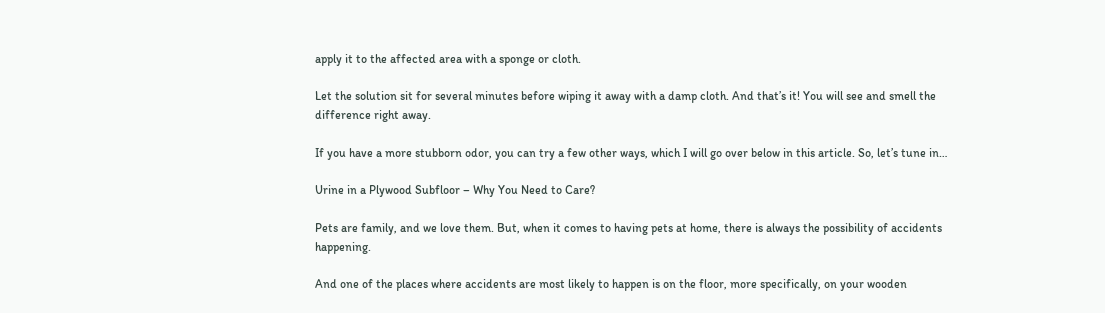apply it to the affected area with a sponge or cloth.

Let the solution sit for several minutes before wiping it away with a damp cloth. And that’s it! You will see and smell the difference right away.

If you have a more stubborn odor, you can try a few other ways, which I will go over below in this article. So, let’s tune in…

Urine in a Plywood Subfloor – Why You Need to Care?

Pets are family, and we love them. But, when it comes to having pets at home, there is always the possibility of accidents happening.

And one of the places where accidents are most likely to happen is on the floor, more specifically, on your wooden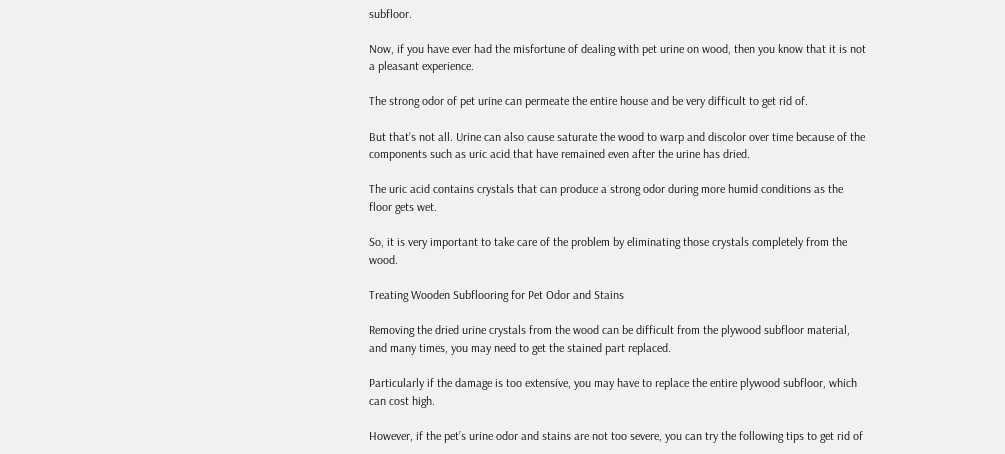subfloor.

Now, if you have ever had the misfortune of dealing with pet urine on wood, then you know that it is not a pleasant experience.

The strong odor of pet urine can permeate the entire house and be very difficult to get rid of.

But that’s not all. Urine can also cause saturate the wood to warp and discolor over time because of the components such as uric acid that have remained even after the urine has dried.

The uric acid contains crystals that can produce a strong odor during more humid conditions as the floor gets wet.

So, it is very important to take care of the problem by eliminating those crystals completely from the wood.

Treating Wooden Subflooring for Pet Odor and Stains

Removing the dried urine crystals from the wood can be difficult from the plywood subfloor material, and many times, you may need to get the stained part replaced.

Particularly if the damage is too extensive, you may have to replace the entire plywood subfloor, which can cost high.

However, if the pet’s urine odor and stains are not too severe, you can try the following tips to get rid of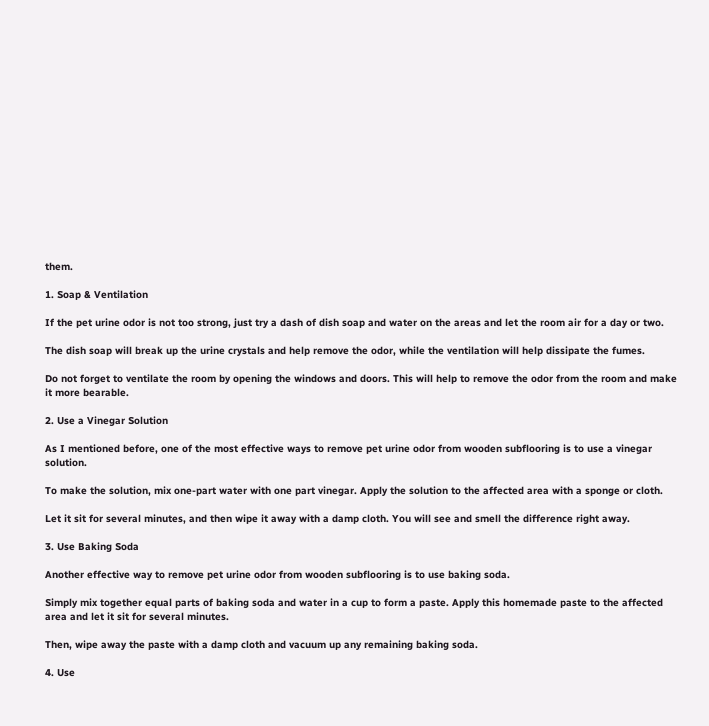them.

1. Soap & Ventilation

If the pet urine odor is not too strong, just try a dash of dish soap and water on the areas and let the room air for a day or two.

The dish soap will break up the urine crystals and help remove the odor, while the ventilation will help dissipate the fumes.

Do not forget to ventilate the room by opening the windows and doors. This will help to remove the odor from the room and make it more bearable.

2. Use a Vinegar Solution

As I mentioned before, one of the most effective ways to remove pet urine odor from wooden subflooring is to use a vinegar solution.

To make the solution, mix one-part water with one part vinegar. Apply the solution to the affected area with a sponge or cloth.

Let it sit for several minutes, and then wipe it away with a damp cloth. You will see and smell the difference right away.

3. Use Baking Soda

Another effective way to remove pet urine odor from wooden subflooring is to use baking soda.

Simply mix together equal parts of baking soda and water in a cup to form a paste. Apply this homemade paste to the affected area and let it sit for several minutes.

Then, wipe away the paste with a damp cloth and vacuum up any remaining baking soda.

4. Use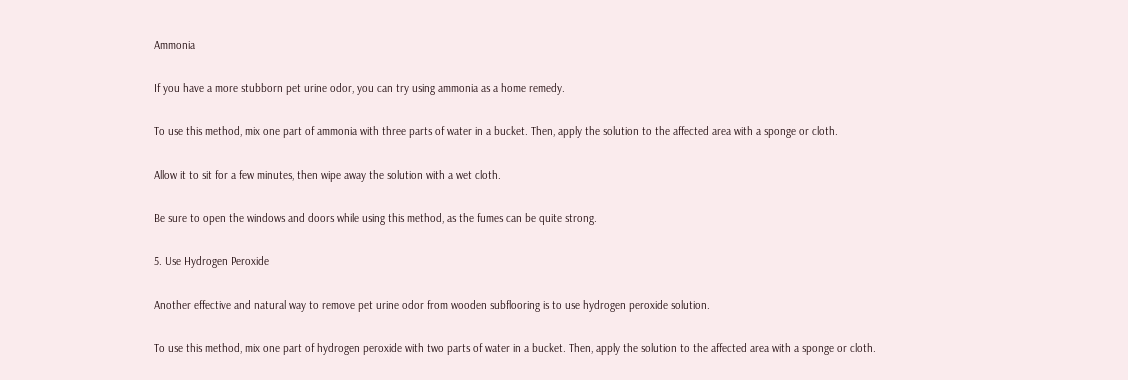Ammonia

If you have a more stubborn pet urine odor, you can try using ammonia as a home remedy.

To use this method, mix one part of ammonia with three parts of water in a bucket. Then, apply the solution to the affected area with a sponge or cloth.

Allow it to sit for a few minutes, then wipe away the solution with a wet cloth.

Be sure to open the windows and doors while using this method, as the fumes can be quite strong.

5. Use Hydrogen Peroxide

Another effective and natural way to remove pet urine odor from wooden subflooring is to use hydrogen peroxide solution.

To use this method, mix one part of hydrogen peroxide with two parts of water in a bucket. Then, apply the solution to the affected area with a sponge or cloth.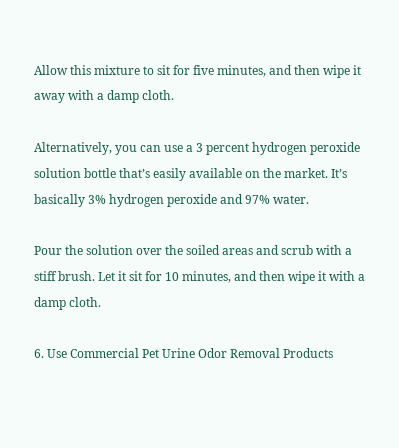Allow this mixture to sit for five minutes, and then wipe it away with a damp cloth.

Alternatively, you can use a 3 percent hydrogen peroxide solution bottle that’s easily available on the market. It’s basically 3% hydrogen peroxide and 97% water.

Pour the solution over the soiled areas and scrub with a stiff brush. Let it sit for 10 minutes, and then wipe it with a damp cloth.

6. Use Commercial Pet Urine Odor Removal Products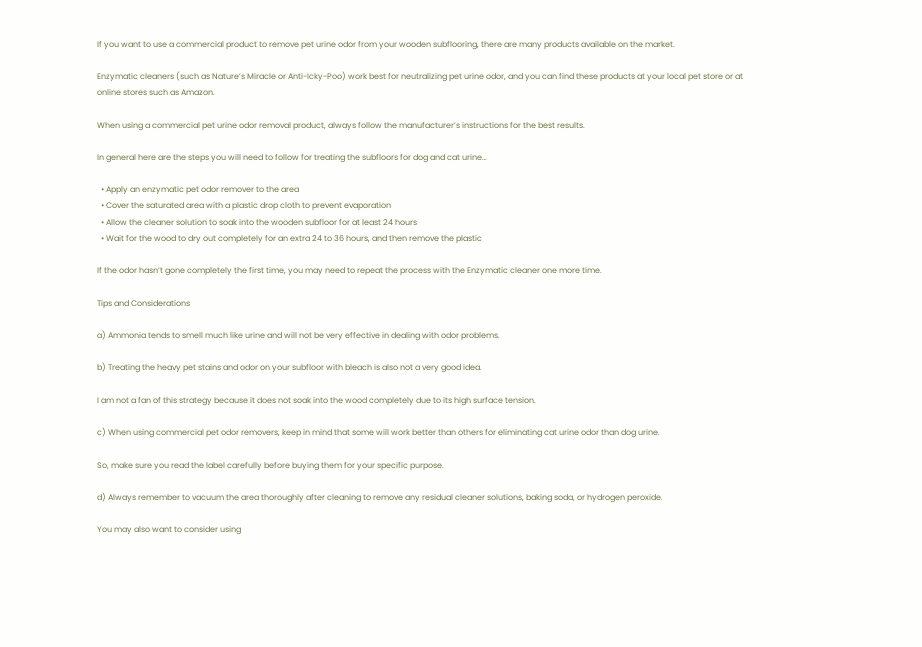If you want to use a commercial product to remove pet urine odor from your wooden subflooring, there are many products available on the market.

Enzymatic cleaners (such as Nature’s Miracle or Anti-Icky-Poo) work best for neutralizing pet urine odor, and you can find these products at your local pet store or at online stores such as Amazon.

When using a commercial pet urine odor removal product, always follow the manufacturer’s instructions for the best results.

In general here are the steps you will need to follow for treating the subfloors for dog and cat urine…

  • Apply an enzymatic pet odor remover to the area
  • Cover the saturated area with a plastic drop cloth to prevent evaporation
  • Allow the cleaner solution to soak into the wooden subfloor for at least 24 hours
  • Wait for the wood to dry out completely for an extra 24 to 36 hours, and then remove the plastic

If the odor hasn’t gone completely the first time, you may need to repeat the process with the Enzymatic cleaner one more time.

Tips and Considerations

a) Ammonia tends to smell much like urine and will not be very effective in dealing with odor problems.

b) Treating the heavy pet stains and odor on your subfloor with bleach is also not a very good idea.

I am not a fan of this strategy because it does not soak into the wood completely due to its high surface tension.

c) When using commercial pet odor removers, keep in mind that some will work better than others for eliminating cat urine odor than dog urine.

So, make sure you read the label carefully before buying them for your specific purpose.

d) Always remember to vacuum the area thoroughly after cleaning to remove any residual cleaner solutions, baking soda, or hydrogen peroxide.

You may also want to consider using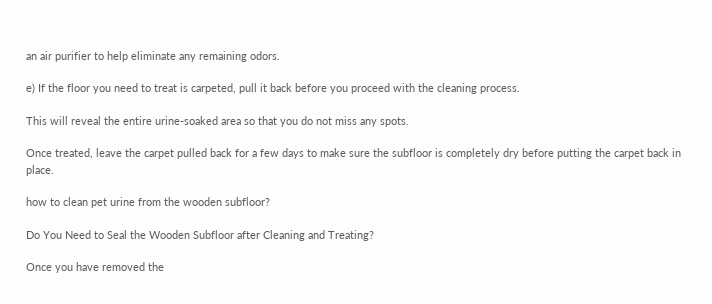an air purifier to help eliminate any remaining odors.

e) If the floor you need to treat is carpeted, pull it back before you proceed with the cleaning process.

This will reveal the entire urine-soaked area so that you do not miss any spots.

Once treated, leave the carpet pulled back for a few days to make sure the subfloor is completely dry before putting the carpet back in place.

how to clean pet urine from the wooden subfloor?

Do You Need to Seal the Wooden Subfloor after Cleaning and Treating?

Once you have removed the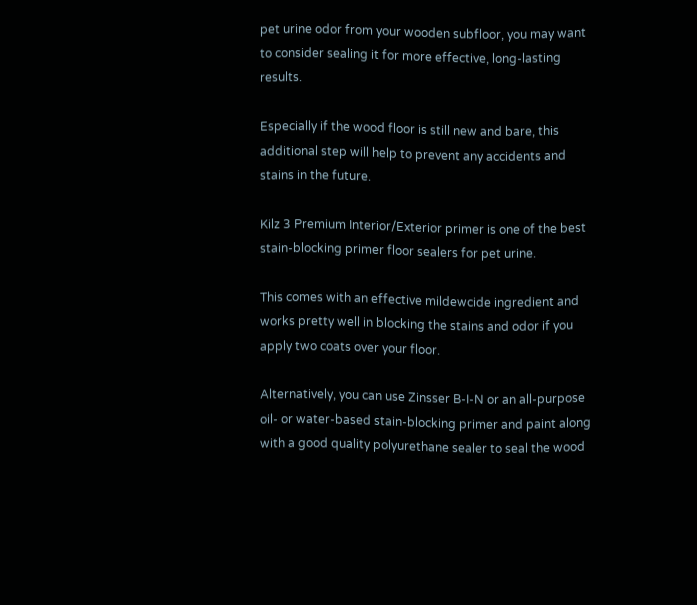pet urine odor from your wooden subfloor, you may want to consider sealing it for more effective, long-lasting results.

Especially if the wood floor is still new and bare, this additional step will help to prevent any accidents and stains in the future.

Kilz 3 Premium Interior/Exterior primer is one of the best stain-blocking primer floor sealers for pet urine.

This comes with an effective mildewcide ingredient and works pretty well in blocking the stains and odor if you apply two coats over your floor.

Alternatively, you can use Zinsser B-I-N or an all-purpose oil- or water-based stain-blocking primer and paint along with a good quality polyurethane sealer to seal the wood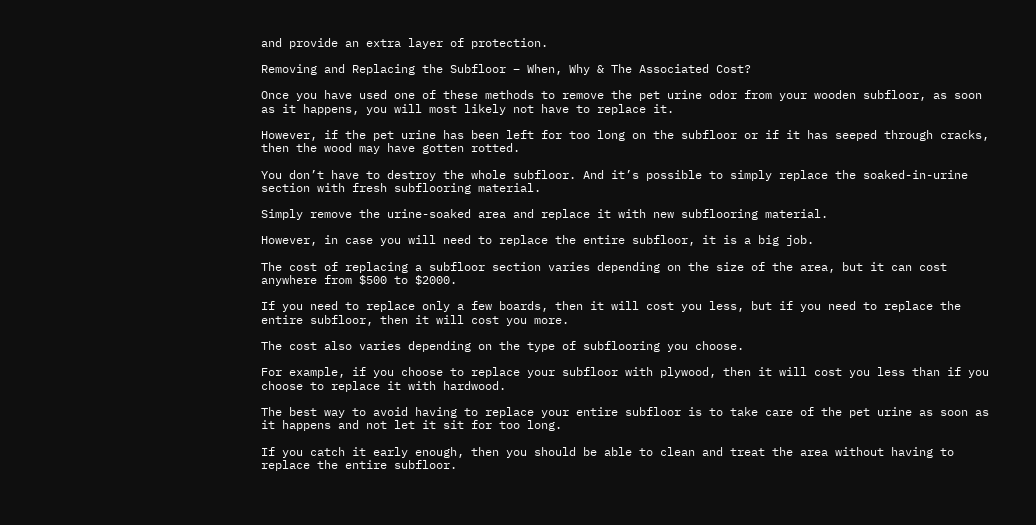and provide an extra layer of protection.

Removing and Replacing the Subfloor – When, Why & The Associated Cost?

Once you have used one of these methods to remove the pet urine odor from your wooden subfloor, as soon as it happens, you will most likely not have to replace it.

However, if the pet urine has been left for too long on the subfloor or if it has seeped through cracks, then the wood may have gotten rotted.

You don’t have to destroy the whole subfloor. And it’s possible to simply replace the soaked-in-urine section with fresh subflooring material.

Simply remove the urine-soaked area and replace it with new subflooring material.

However, in case you will need to replace the entire subfloor, it is a big job.

The cost of replacing a subfloor section varies depending on the size of the area, but it can cost anywhere from $500 to $2000.

If you need to replace only a few boards, then it will cost you less, but if you need to replace the entire subfloor, then it will cost you more.

The cost also varies depending on the type of subflooring you choose.

For example, if you choose to replace your subfloor with plywood, then it will cost you less than if you choose to replace it with hardwood.

The best way to avoid having to replace your entire subfloor is to take care of the pet urine as soon as it happens and not let it sit for too long.

If you catch it early enough, then you should be able to clean and treat the area without having to replace the entire subfloor.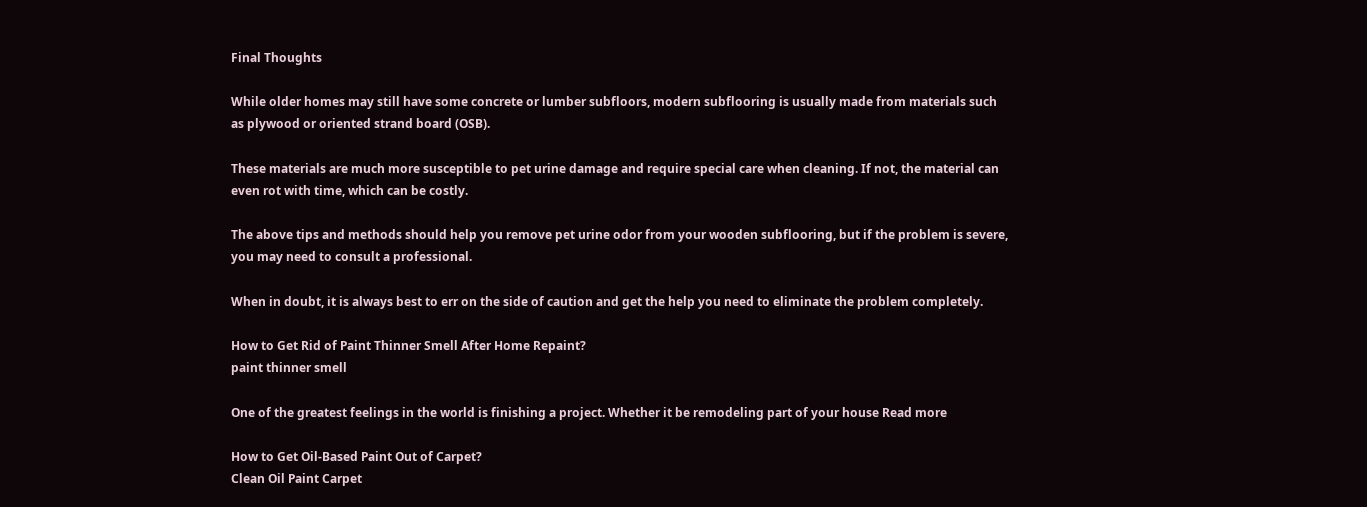Final Thoughts

While older homes may still have some concrete or lumber subfloors, modern subflooring is usually made from materials such as plywood or oriented strand board (OSB).

These materials are much more susceptible to pet urine damage and require special care when cleaning. If not, the material can even rot with time, which can be costly.

The above tips and methods should help you remove pet urine odor from your wooden subflooring, but if the problem is severe, you may need to consult a professional.

When in doubt, it is always best to err on the side of caution and get the help you need to eliminate the problem completely.

How to Get Rid of Paint Thinner Smell After Home Repaint?
paint thinner smell

One of the greatest feelings in the world is finishing a project. Whether it be remodeling part of your house Read more

How to Get Oil-Based Paint Out of Carpet?
Clean Oil Paint Carpet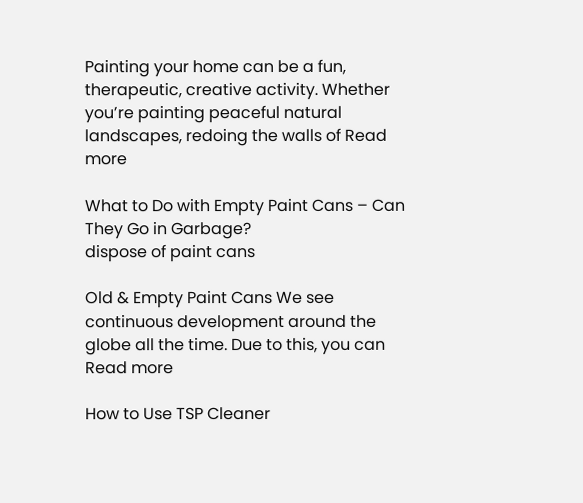Painting your home can be a fun, therapeutic, creative activity. Whether you’re painting peaceful natural landscapes, redoing the walls of Read more

What to Do with Empty Paint Cans – Can They Go in Garbage?
dispose of paint cans

Old & Empty Paint Cans We see continuous development around the globe all the time. Due to this, you can Read more

How to Use TSP Cleaner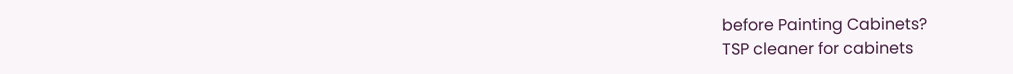before Painting Cabinets?
TSP cleaner for cabinets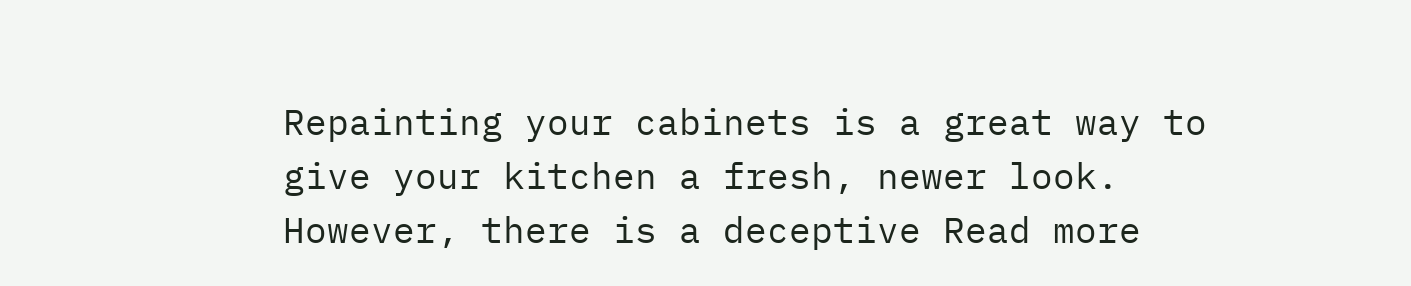Repainting your cabinets is a great way to give your kitchen a fresh, newer look. However, there is a deceptive Read more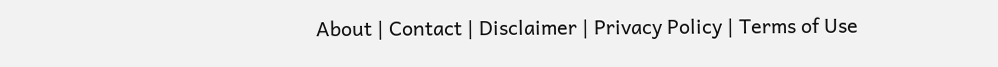About | Contact | Disclaimer | Privacy Policy | Terms of Use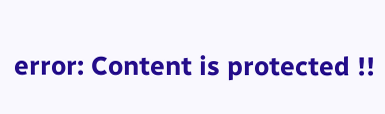error: Content is protected !!